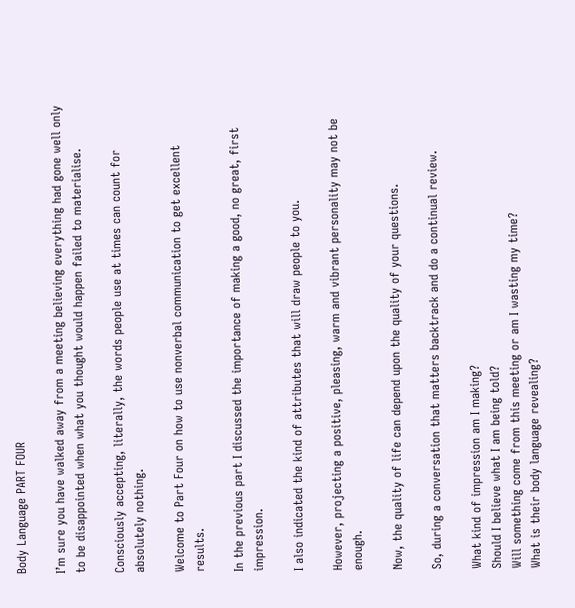Body Language PART FOUR

I’m sure you have walked away from a meeting believing everything had gone well only to be disappointed when what you thought would happen failed to materialise.

Consciously accepting, literally, the words people use at times can count for absolutely nothing.

Welcome to Part Four on how to use nonverbal communication to get excellent results.

In the previous part I discussed the importance of making a good, no great, first impression.

I also indicated the kind of attributes that will draw people to you.

However, projecting a positive, pleasing, warm and vibrant personality may not be enough.

Now, the quality of life can depend upon the quality of your questions.

So, during a conversation that matters backtrack and do a continual review.

What kind of impression am I making?
Should I believe what I am being told?
Will something come from this meeting or am I wasting my time?
What is their body language revealing?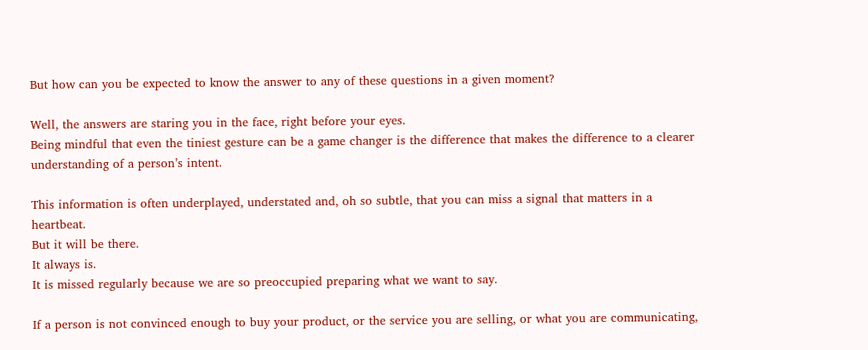But how can you be expected to know the answer to any of these questions in a given moment?

Well, the answers are staring you in the face, right before your eyes.
Being mindful that even the tiniest gesture can be a game changer is the difference that makes the difference to a clearer understanding of a person’s intent.

This information is often underplayed, understated and, oh so subtle, that you can miss a signal that matters in a heartbeat.
But it will be there.
It always is.
It is missed regularly because we are so preoccupied preparing what we want to say.

If a person is not convinced enough to buy your product, or the service you are selling, or what you are communicating,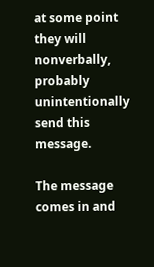at some point they will nonverbally, probably unintentionally send this message.

The message comes in and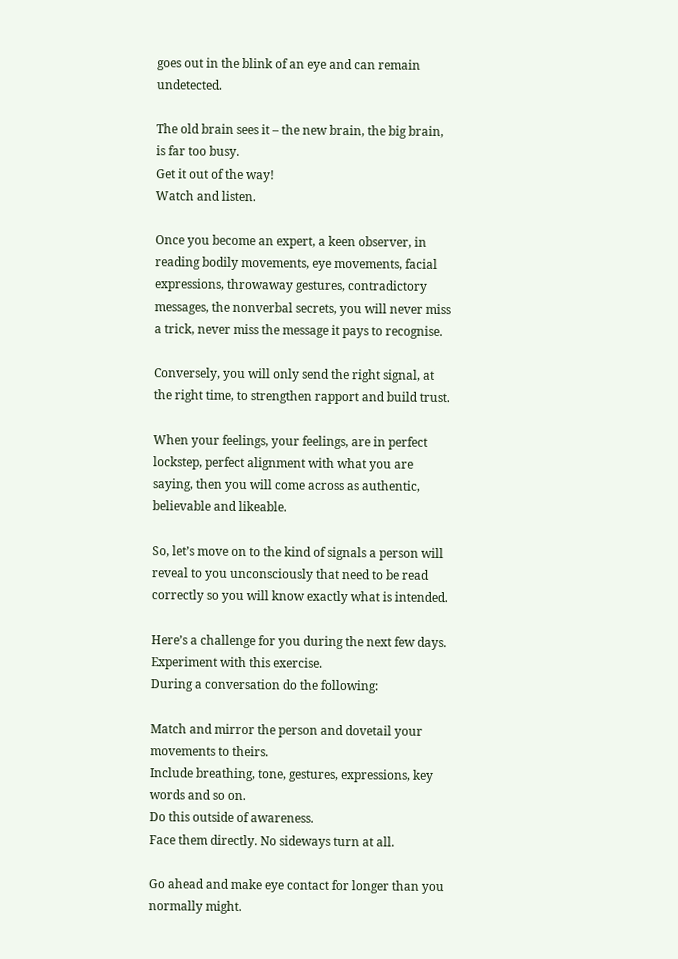goes out in the blink of an eye and can remain undetected.

The old brain sees it – the new brain, the big brain, is far too busy.
Get it out of the way!
Watch and listen.

Once you become an expert, a keen observer, in reading bodily movements, eye movements, facial expressions, throwaway gestures, contradictory messages, the nonverbal secrets, you will never miss a trick, never miss the message it pays to recognise.

Conversely, you will only send the right signal, at the right time, to strengthen rapport and build trust.

When your feelings, your feelings, are in perfect lockstep, perfect alignment with what you are saying, then you will come across as authentic, believable and likeable.

So, let’s move on to the kind of signals a person will reveal to you unconsciously that need to be read correctly so you will know exactly what is intended.

Here’s a challenge for you during the next few days.
Experiment with this exercise.
During a conversation do the following:

Match and mirror the person and dovetail your movements to theirs.
Include breathing, tone, gestures, expressions, key words and so on.
Do this outside of awareness.
Face them directly. No sideways turn at all.

Go ahead and make eye contact for longer than you normally might.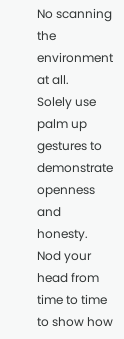No scanning the environment at all.
Solely use palm up gestures to demonstrate openness and honesty.
Nod your head from time to time to show how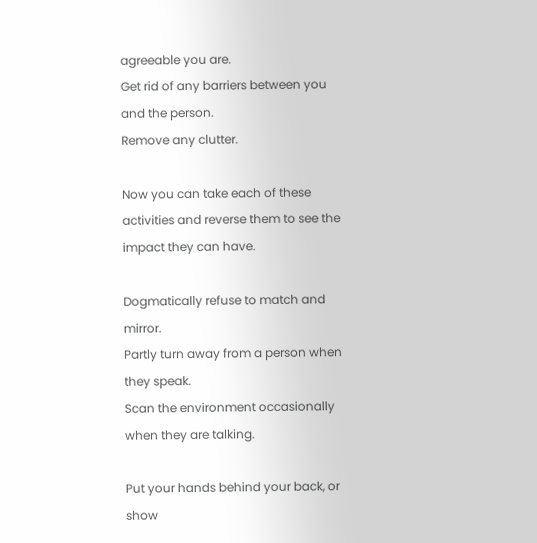agreeable you are.
Get rid of any barriers between you and the person.
Remove any clutter.

Now you can take each of these activities and reverse them to see the impact they can have.

Dogmatically refuse to match and mirror.
Partly turn away from a person when they speak.
Scan the environment occasionally when they are talking.

Put your hands behind your back, or show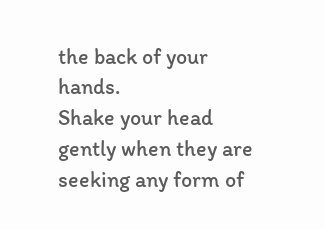the back of your hands.
Shake your head gently when they are seeking any form of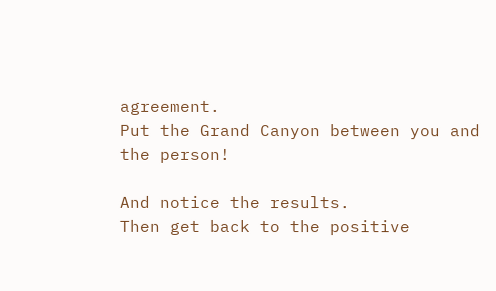agreement.
Put the Grand Canyon between you and the person!

And notice the results.
Then get back to the positive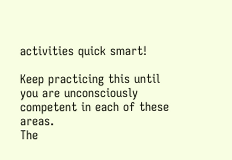activities quick smart!

Keep practicing this until you are unconsciously competent in each of these areas.
The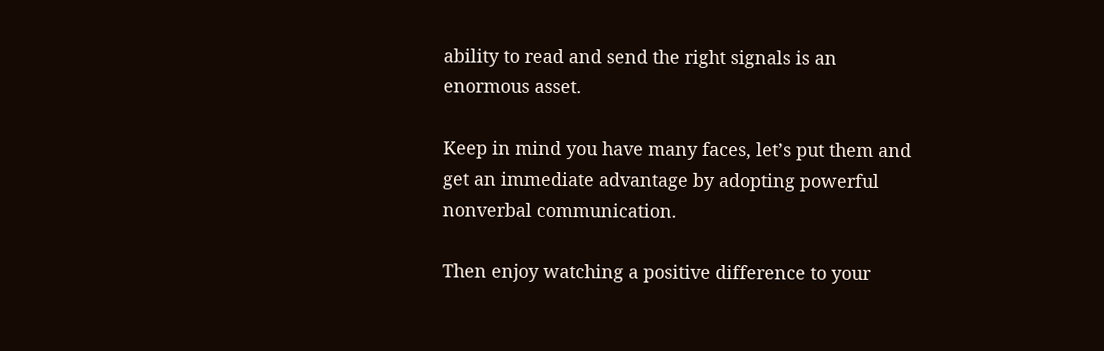ability to read and send the right signals is an enormous asset.

Keep in mind you have many faces, let’s put them and get an immediate advantage by adopting powerful nonverbal communication.

Then enjoy watching a positive difference to your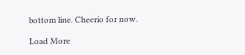bottom line. Cheerio for now.

Load More